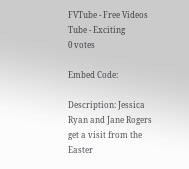FVTube - Free Videos Tube - Exciting
0 votes

Embed Code:

Description: Jessica Ryan and Jane Rogers get a visit from the Easter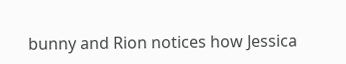bunny and Rion notices how Jessica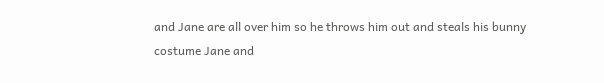and Jane are all over him so he throws him out and steals his bunny costume Jane and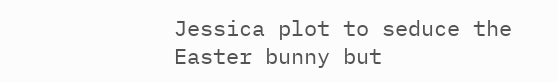Jessica plot to seduce the Easter bunny but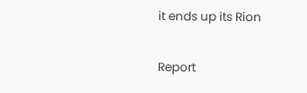it ends up its Rion

Report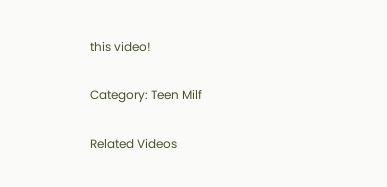this video!

Category: Teen Milf

Related Videos